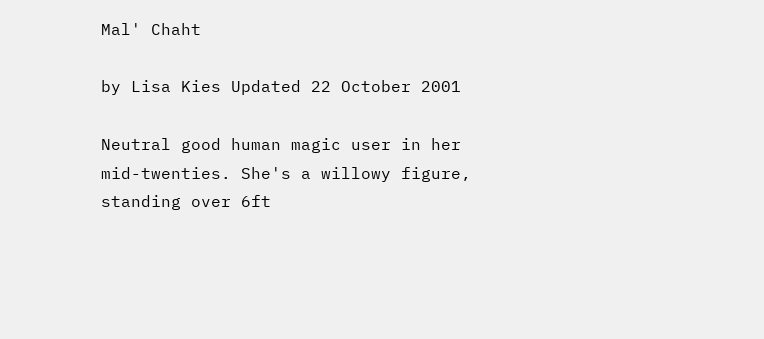Mal' Chaht

by Lisa Kies Updated 22 October 2001

Neutral good human magic user in her mid-twenties. She's a willowy figure, standing over 6ft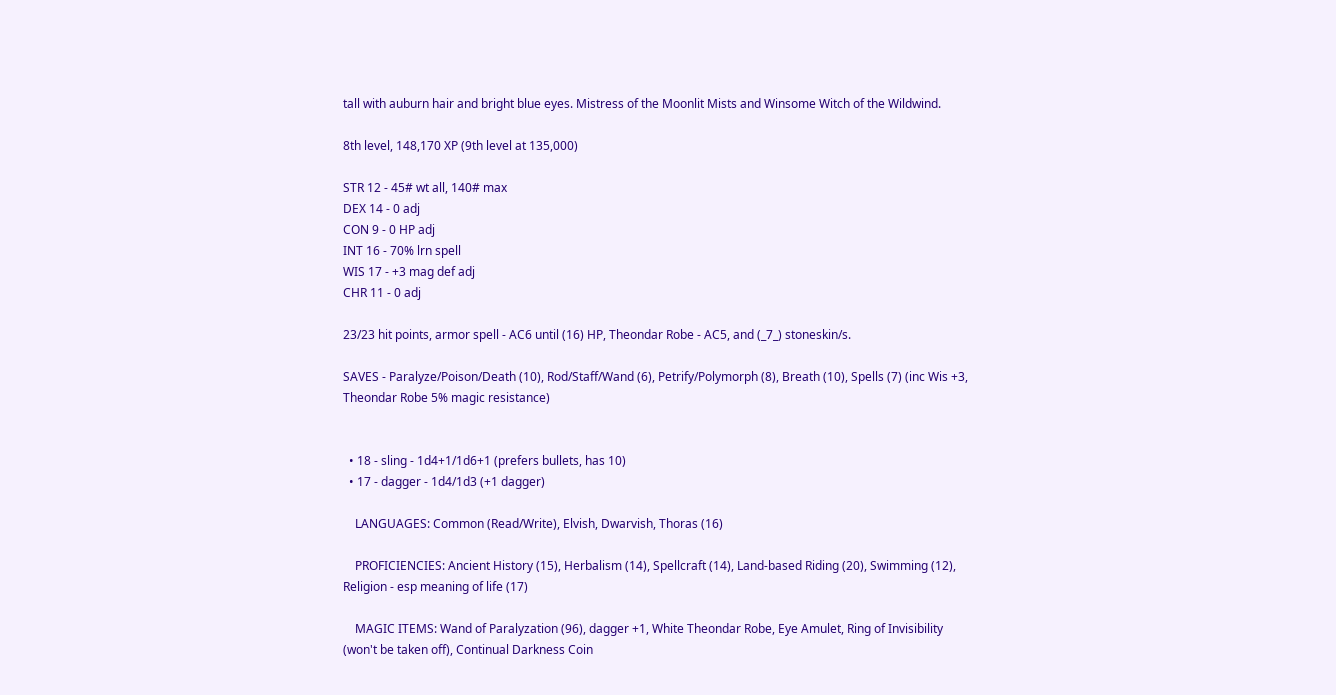tall with auburn hair and bright blue eyes. Mistress of the Moonlit Mists and Winsome Witch of the Wildwind.

8th level, 148,170 XP (9th level at 135,000)

STR 12 - 45# wt all, 140# max
DEX 14 - 0 adj
CON 9 - 0 HP adj
INT 16 - 70% lrn spell
WIS 17 - +3 mag def adj
CHR 11 - 0 adj

23/23 hit points, armor spell - AC6 until (16) HP, Theondar Robe - AC5, and (_7_) stoneskin/s.

SAVES - Paralyze/Poison/Death (10), Rod/Staff/Wand (6), Petrify/Polymorph (8), Breath (10), Spells (7) (inc Wis +3, Theondar Robe 5% magic resistance)


  • 18 - sling - 1d4+1/1d6+1 (prefers bullets, has 10)
  • 17 - dagger - 1d4/1d3 (+1 dagger)

    LANGUAGES: Common (Read/Write), Elvish, Dwarvish, Thoras (16)

    PROFICIENCIES: Ancient History (15), Herbalism (14), Spellcraft (14), Land-based Riding (20), Swimming (12), Religion - esp meaning of life (17)

    MAGIC ITEMS: Wand of Paralyzation (96), dagger +1, White Theondar Robe, Eye Amulet, Ring of Invisibility (won't be taken off), Continual Darkness Coin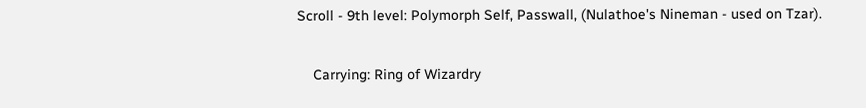Scroll - 9th level: Polymorph Self, Passwall, (Nulathoe's Nineman - used on Tzar).

    Carrying: Ring of Wizardry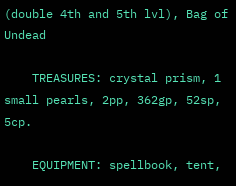(double 4th and 5th lvl), Bag of Undead

    TREASURES: crystal prism, 1 small pearls, 2pp, 362gp, 52sp, 5cp.

    EQUIPMENT: spellbook, tent,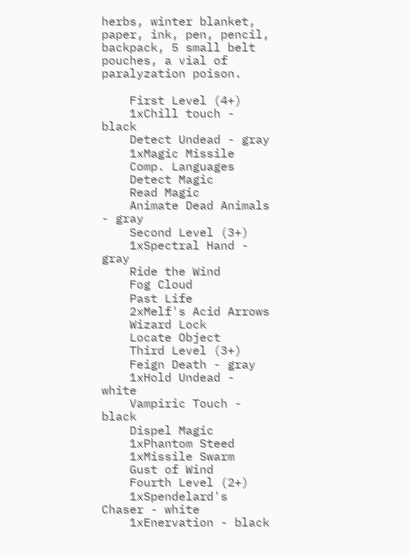herbs, winter blanket, paper, ink, pen, pencil, backpack, 5 small belt pouches, a vial of paralyzation poison.

    First Level (4+)
    1xChill touch - black
    Detect Undead - gray
    1xMagic Missile
    Comp. Languages
    Detect Magic
    Read Magic
    Animate Dead Animals - gray
    Second Level (3+)
    1xSpectral Hand - gray
    Ride the Wind
    Fog Cloud
    Past Life
    2xMelf's Acid Arrows
    Wizard Lock
    Locate Object
    Third Level (3+)
    Feign Death - gray
    1xHold Undead - white
    Vampiric Touch - black
    Dispel Magic
    1xPhantom Steed
    1xMissile Swarm
    Gust of Wind
    Fourth Level (2+)
    1xSpendelard's Chaser - white
    1xEnervation - black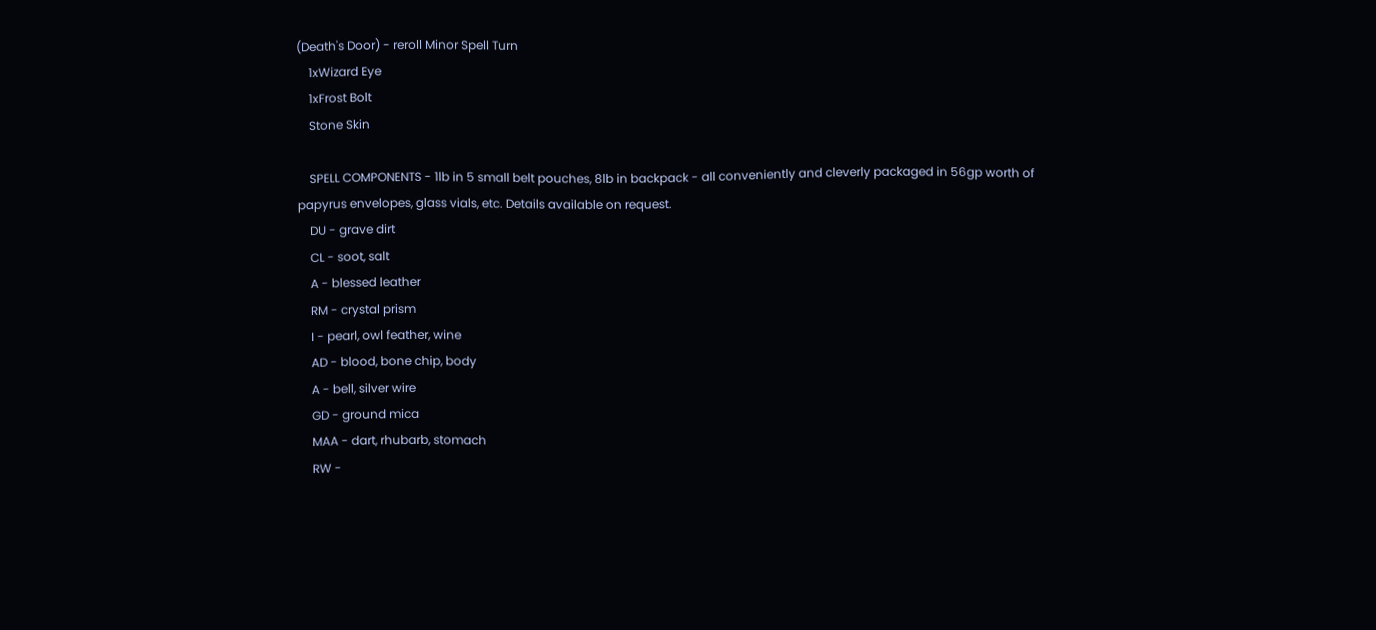(Death's Door) - reroll Minor Spell Turn
    1xWizard Eye
    1xFrost Bolt
    Stone Skin

    SPELL COMPONENTS - 1lb in 5 small belt pouches, 8lb in backpack - all conveniently and cleverly packaged in 56gp worth of papyrus envelopes, glass vials, etc. Details available on request.
    DU - grave dirt
    CL - soot, salt
    A - blessed leather
    RM - crystal prism
    I - pearl, owl feather, wine
    AD - blood, bone chip, body
    A - bell, silver wire
    GD - ground mica
    MAA - dart, rhubarb, stomach
    RW -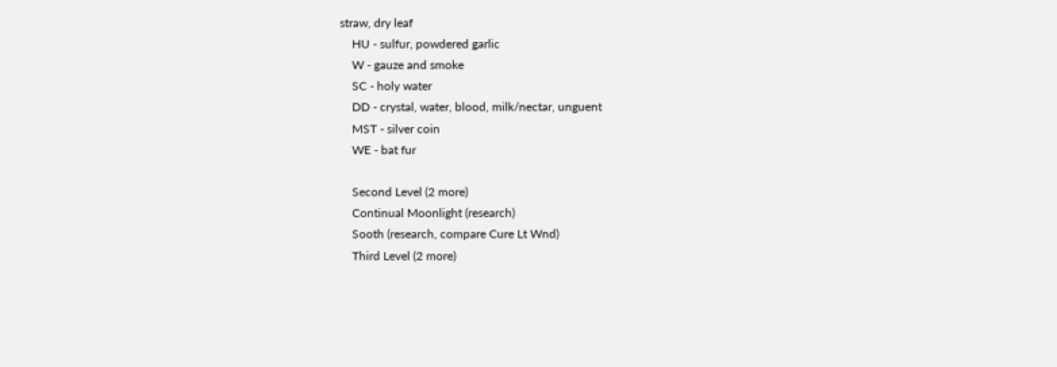straw, dry leaf
    HU - sulfur, powdered garlic
    W - gauze and smoke
    SC - holy water
    DD - crystal, water, blood, milk/nectar, unguent
    MST - silver coin
    WE - bat fur

    Second Level (2 more)
    Continual Moonlight (research)
    Sooth (research, compare Cure Lt Wnd)
    Third Level (2 more)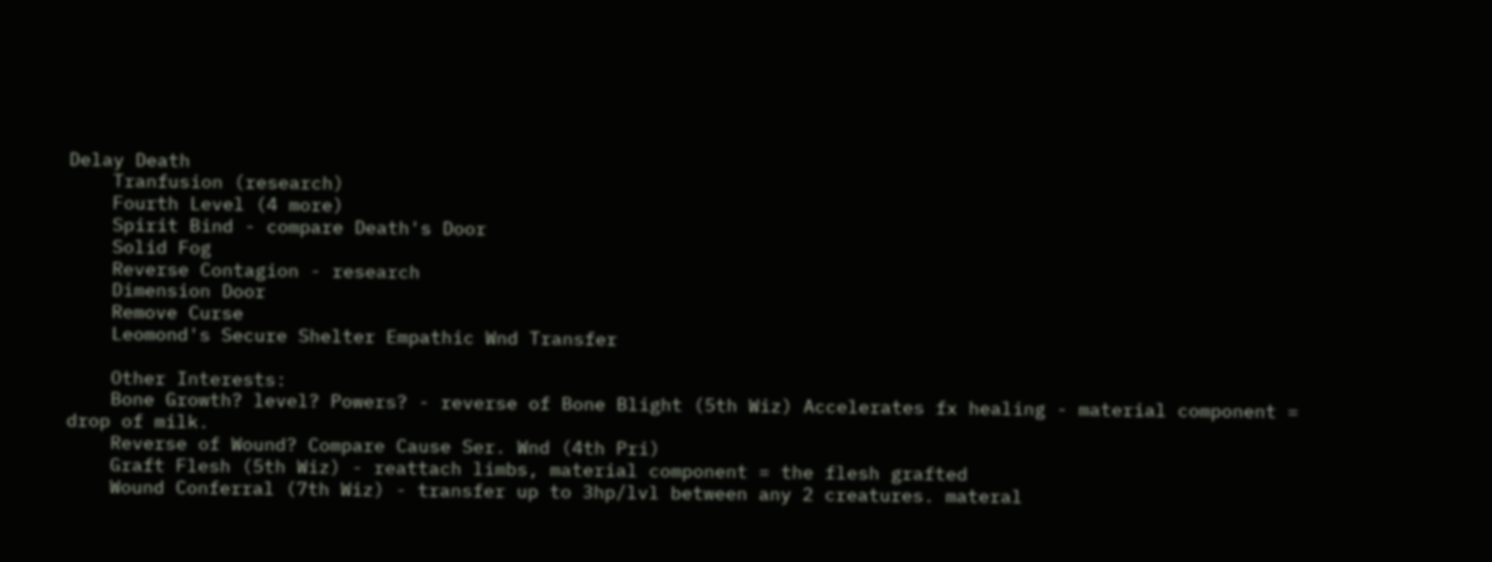Delay Death
    Tranfusion (research)
    Fourth Level (4 more)
    Spirit Bind - compare Death's Door
    Solid Fog
    Reverse Contagion - research
    Dimension Door
    Remove Curse
    Leomond's Secure Shelter Empathic Wnd Transfer

    Other Interests:
    Bone Growth? level? Powers? - reverse of Bone Blight (5th Wiz) Accelerates fx healing - material component = drop of milk.
    Reverse of Wound? Compare Cause Ser. Wnd (4th Pri)
    Graft Flesh (5th Wiz) - reattach limbs, material component = the flesh grafted
    Wound Conferral (7th Wiz) - transfer up to 3hp/lvl between any 2 creatures. materal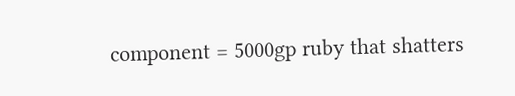component = 5000gp ruby that shatters